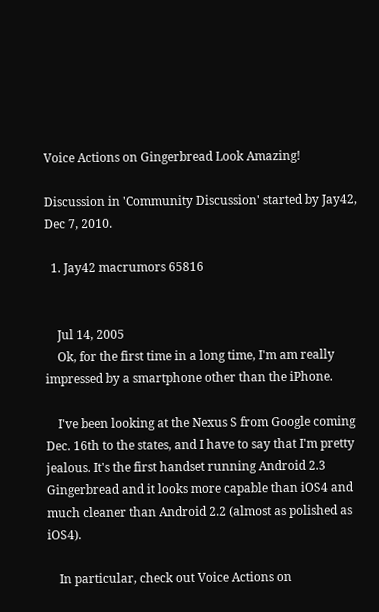Voice Actions on Gingerbread Look Amazing!

Discussion in 'Community Discussion' started by Jay42, Dec 7, 2010.

  1. Jay42 macrumors 65816


    Jul 14, 2005
    Ok, for the first time in a long time, I'm am really impressed by a smartphone other than the iPhone.

    I've been looking at the Nexus S from Google coming Dec. 16th to the states, and I have to say that I'm pretty jealous. It's the first handset running Android 2.3 Gingerbread and it looks more capable than iOS4 and much cleaner than Android 2.2 (almost as polished as iOS4).

    In particular, check out Voice Actions on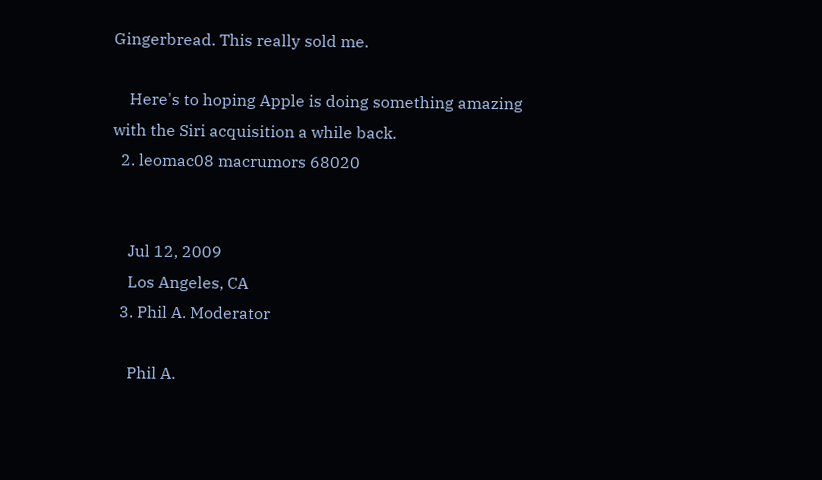Gingerbread. This really sold me.

    Here's to hoping Apple is doing something amazing with the Siri acquisition a while back.
  2. leomac08 macrumors 68020


    Jul 12, 2009
    Los Angeles, CA
  3. Phil A. Moderator

    Phil A.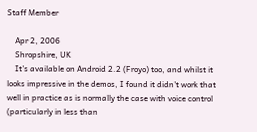Staff Member

    Apr 2, 2006
    Shropshire, UK
    It's available on Android 2.2 (Froyo) too, and whilst it looks impressive in the demos, I found it didn't work that well in practice as is normally the case with voice control (particularly in less than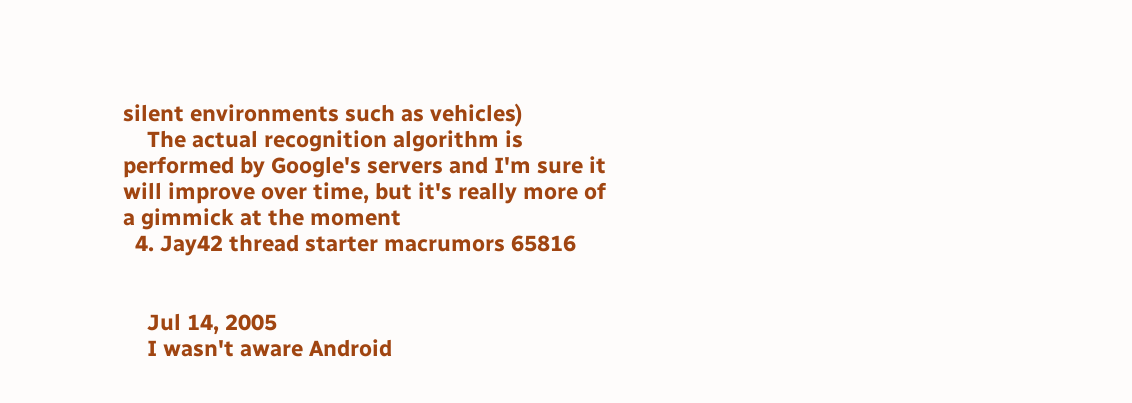silent environments such as vehicles)
    The actual recognition algorithm is performed by Google's servers and I'm sure it will improve over time, but it's really more of a gimmick at the moment
  4. Jay42 thread starter macrumors 65816


    Jul 14, 2005
    I wasn't aware Android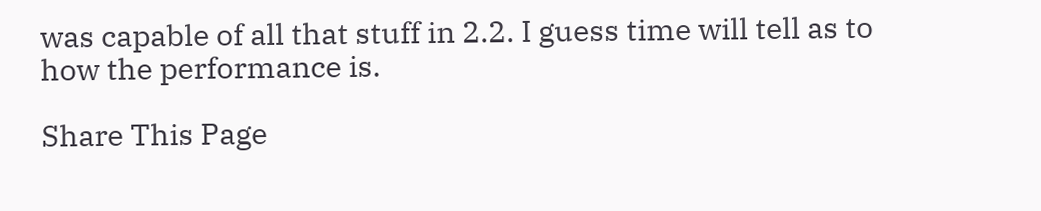was capable of all that stuff in 2.2. I guess time will tell as to how the performance is.

Share This Page